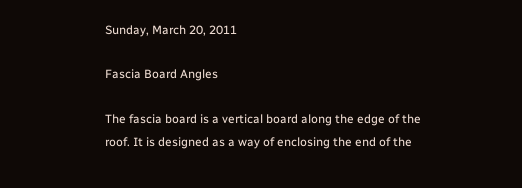Sunday, March 20, 2011

Fascia Board Angles

The fascia board is a vertical board along the edge of the roof. It is designed as a way of enclosing the end of the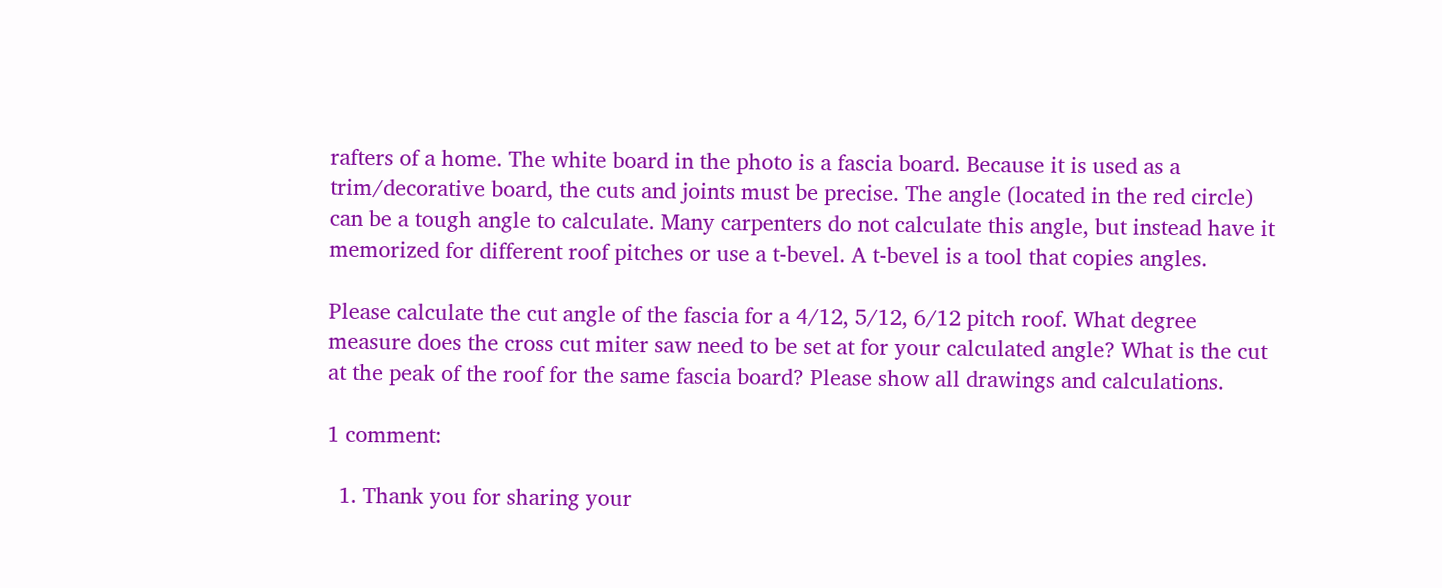rafters of a home. The white board in the photo is a fascia board. Because it is used as a trim/decorative board, the cuts and joints must be precise. The angle (located in the red circle) can be a tough angle to calculate. Many carpenters do not calculate this angle, but instead have it memorized for different roof pitches or use a t-bevel. A t-bevel is a tool that copies angles.

Please calculate the cut angle of the fascia for a 4/12, 5/12, 6/12 pitch roof. What degree measure does the cross cut miter saw need to be set at for your calculated angle? What is the cut at the peak of the roof for the same fascia board? Please show all drawings and calculations.

1 comment:

  1. Thank you for sharing your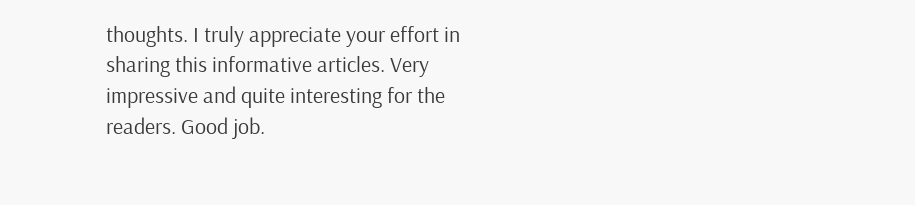thoughts. I truly appreciate your effort in sharing this informative articles. Very impressive and quite interesting for the readers. Good job.